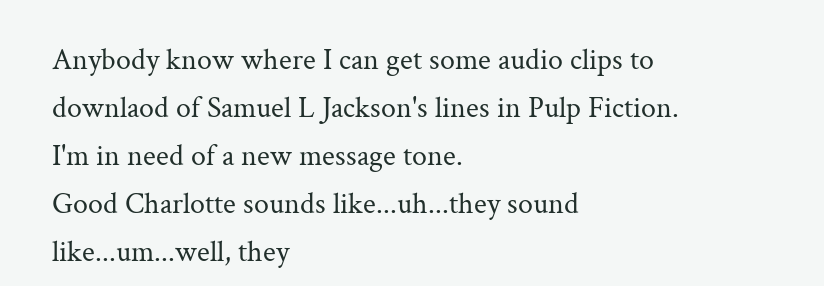Anybody know where I can get some audio clips to downlaod of Samuel L Jackson's lines in Pulp Fiction.
I'm in need of a new message tone.
Good Charlotte sounds like...uh...they sound like...um...well, they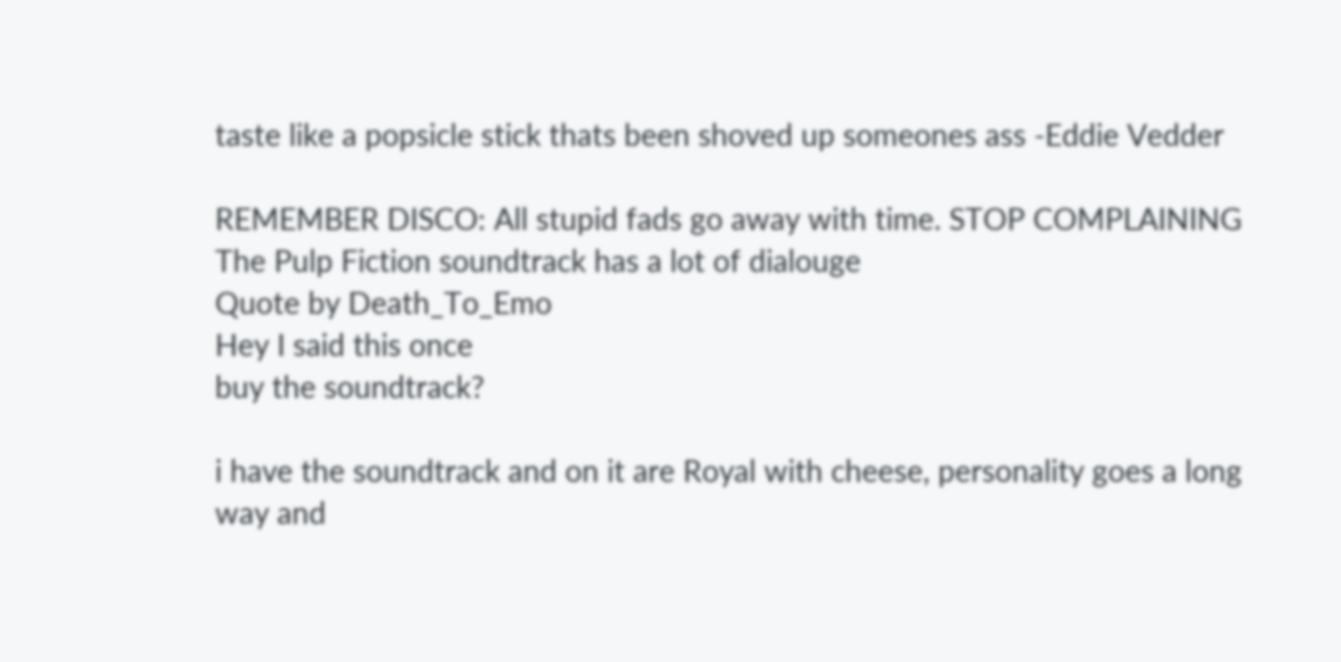taste like a popsicle stick thats been shoved up someones ass -Eddie Vedder

REMEMBER DISCO: All stupid fads go away with time. STOP COMPLAINING
The Pulp Fiction soundtrack has a lot of dialouge
Quote by Death_To_Emo
Hey I said this once
buy the soundtrack?

i have the soundtrack and on it are Royal with cheese, personality goes a long way and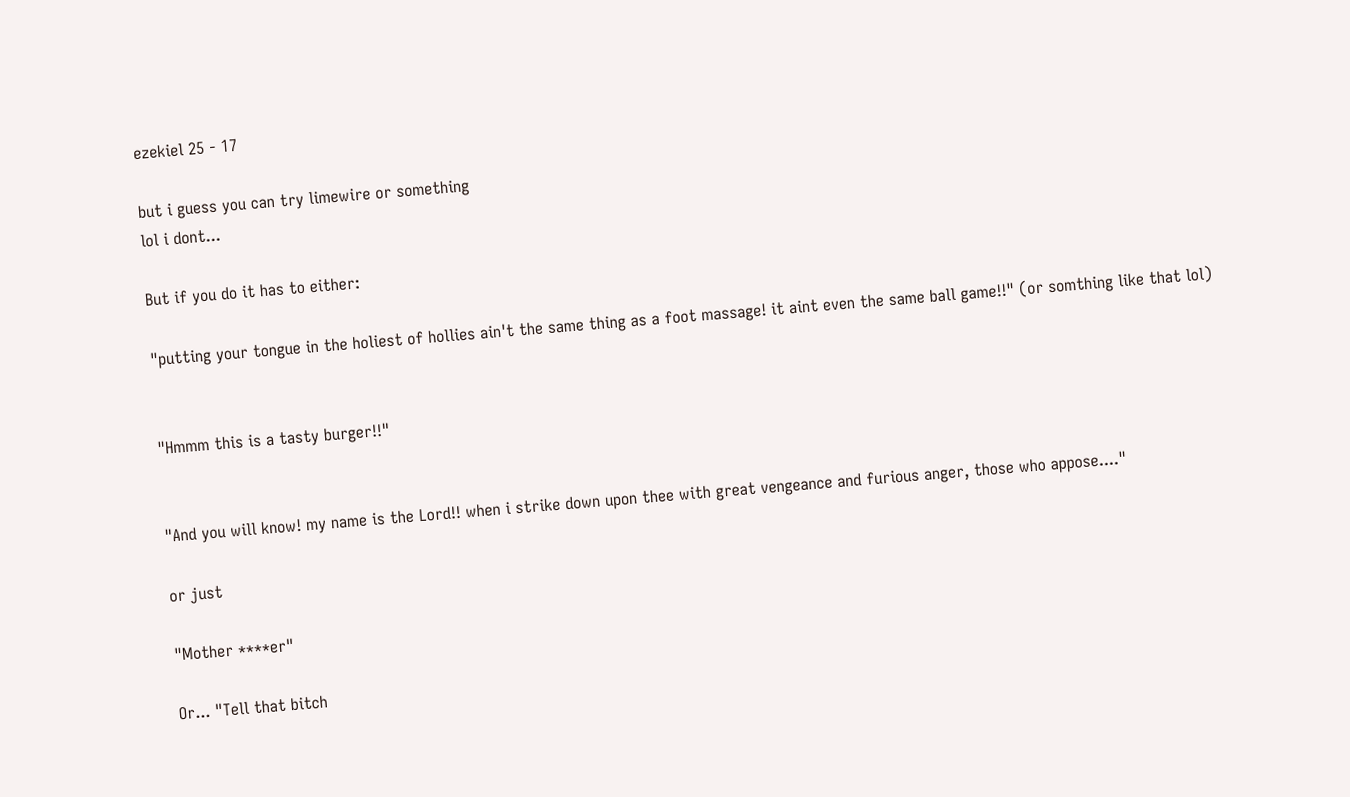ezekiel 25 - 17

but i guess you can try limewire or something
lol i dont...

But if you do it has to either:

"putting your tongue in the holiest of hollies ain't the same thing as a foot massage! it aint even the same ball game!!" (or somthing like that lol)


"Hmmm this is a tasty burger!!"


"And you will know! my name is the Lord!! when i strike down upon thee with great vengeance and furious anger, those who appose...."

or just

"Mother ****er"

Or... "Tell that bitch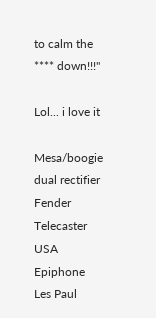to calm the **** down!!!"

Lol... i love it

Mesa/boogie dual rectifier
Fender Telecaster USA
Epiphone Les Paul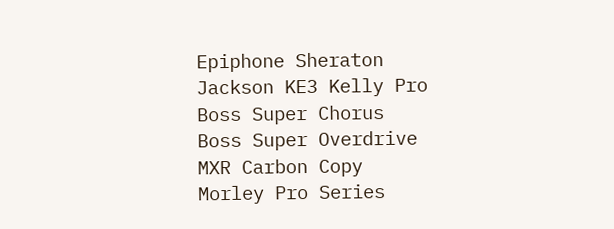Epiphone Sheraton
Jackson KE3 Kelly Pro
Boss Super Chorus
Boss Super Overdrive
MXR Carbon Copy
Morley Pro Series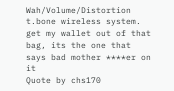Wah/Volume/Distortion
t.bone wireless system.
get my wallet out of that bag, its the one that says bad mother ****er on it
Quote by chs170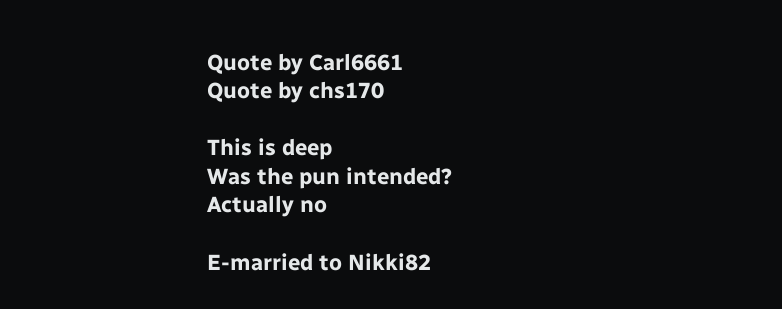Quote by Carl6661
Quote by chs170

This is deep
Was the pun intended?
Actually no

E-married to Nikki82